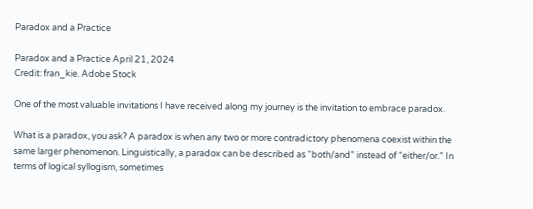Paradox and a Practice

Paradox and a Practice April 21, 2024
Credit: fran_kie. Adobe Stock

One of the most valuable invitations I have received along my journey is the invitation to embrace paradox.

What is a paradox, you ask? A paradox is when any two or more contradictory phenomena coexist within the same larger phenomenon. Linguistically, a paradox can be described as “both/and” instead of “either/or.” In terms of logical syllogism, sometimes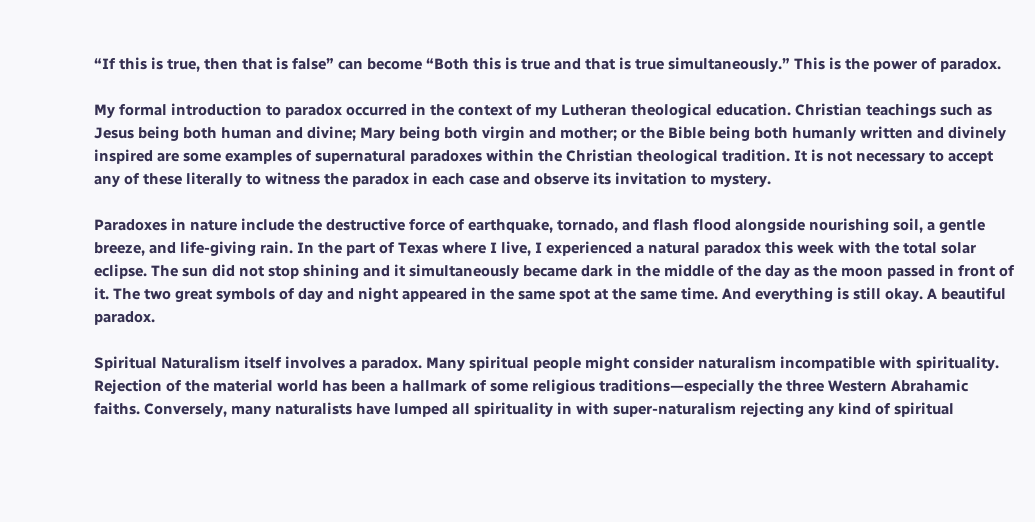“If this is true, then that is false” can become “Both this is true and that is true simultaneously.” This is the power of paradox.

My formal introduction to paradox occurred in the context of my Lutheran theological education. Christian teachings such as Jesus being both human and divine; Mary being both virgin and mother; or the Bible being both humanly written and divinely inspired are some examples of supernatural paradoxes within the Christian theological tradition. It is not necessary to accept any of these literally to witness the paradox in each case and observe its invitation to mystery.

Paradoxes in nature include the destructive force of earthquake, tornado, and flash flood alongside nourishing soil, a gentle breeze, and life-giving rain. In the part of Texas where I live, I experienced a natural paradox this week with the total solar eclipse. The sun did not stop shining and it simultaneously became dark in the middle of the day as the moon passed in front of it. The two great symbols of day and night appeared in the same spot at the same time. And everything is still okay. A beautiful paradox.

Spiritual Naturalism itself involves a paradox. Many spiritual people might consider naturalism incompatible with spirituality. Rejection of the material world has been a hallmark of some religious traditions—especially the three Western Abrahamic faiths. Conversely, many naturalists have lumped all spirituality in with super-naturalism rejecting any kind of spiritual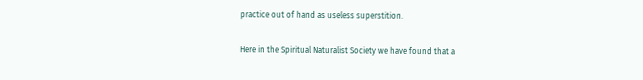practice out of hand as useless superstition.

Here in the Spiritual Naturalist Society we have found that a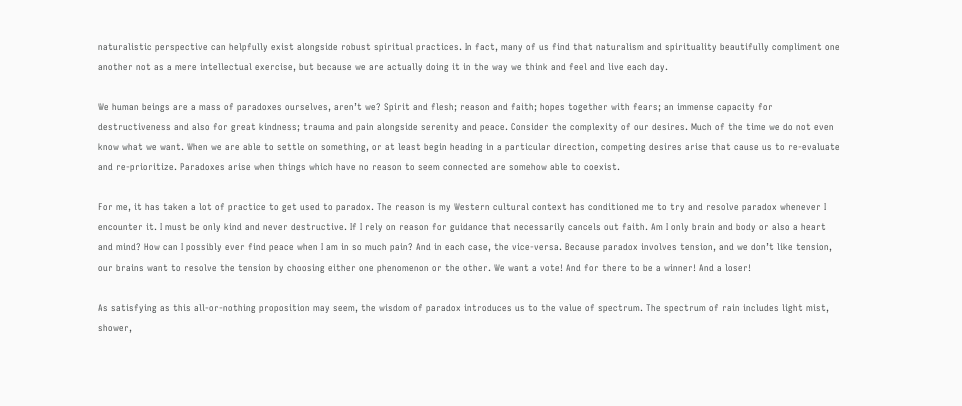naturalistic perspective can helpfully exist alongside robust spiritual practices. In fact, many of us find that naturalism and spirituality beautifully compliment one another not as a mere intellectual exercise, but because we are actually doing it in the way we think and feel and live each day.

We human beings are a mass of paradoxes ourselves, aren’t we? Spirit and flesh; reason and faith; hopes together with fears; an immense capacity for destructiveness and also for great kindness; trauma and pain alongside serenity and peace. Consider the complexity of our desires. Much of the time we do not even know what we want. When we are able to settle on something, or at least begin heading in a particular direction, competing desires arise that cause us to re-evaluate and re-prioritize. Paradoxes arise when things which have no reason to seem connected are somehow able to coexist.

For me, it has taken a lot of practice to get used to paradox. The reason is my Western cultural context has conditioned me to try and resolve paradox whenever I encounter it. I must be only kind and never destructive. If I rely on reason for guidance that necessarily cancels out faith. Am I only brain and body or also a heart and mind? How can I possibly ever find peace when I am in so much pain? And in each case, the vice-versa. Because paradox involves tension, and we don’t like tension, our brains want to resolve the tension by choosing either one phenomenon or the other. We want a vote! And for there to be a winner! And a loser!

As satisfying as this all-or-nothing proposition may seem, the wisdom of paradox introduces us to the value of spectrum. The spectrum of rain includes light mist, shower,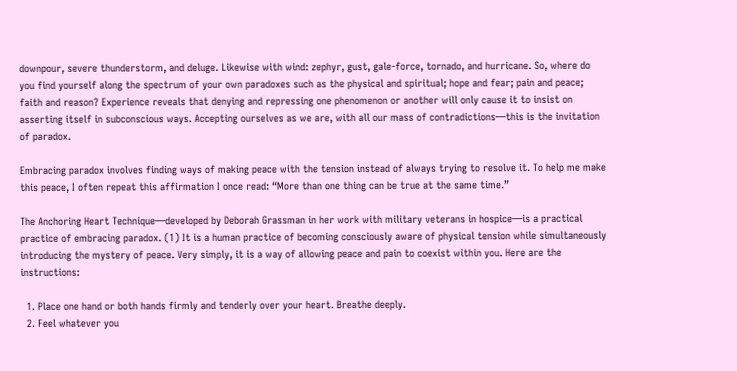downpour, severe thunderstorm, and deluge. Likewise with wind: zephyr, gust, gale-force, tornado, and hurricane. So, where do you find yourself along the spectrum of your own paradoxes such as the physical and spiritual; hope and fear; pain and peace; faith and reason? Experience reveals that denying and repressing one phenomenon or another will only cause it to insist on asserting itself in subconscious ways. Accepting ourselves as we are, with all our mass of contradictions—this is the invitation of paradox.

Embracing paradox involves finding ways of making peace with the tension instead of always trying to resolve it. To help me make this peace, I often repeat this affirmation I once read: “More than one thing can be true at the same time.”

The Anchoring Heart Technique—developed by Deborah Grassman in her work with military veterans in hospice—is a practical practice of embracing paradox. (1) It is a human practice of becoming consciously aware of physical tension while simultaneously introducing the mystery of peace. Very simply, it is a way of allowing peace and pain to coexist within you. Here are the instructions:

  1. Place one hand or both hands firmly and tenderly over your heart. Breathe deeply.
  2. Feel whatever you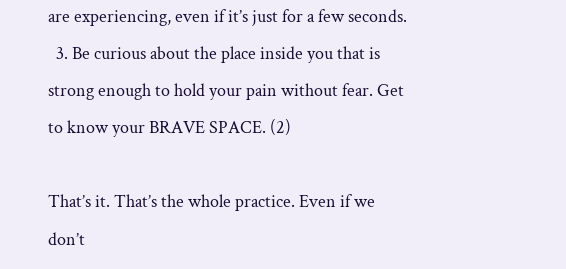are experiencing, even if it’s just for a few seconds.
  3. Be curious about the place inside you that is strong enough to hold your pain without fear. Get to know your BRAVE SPACE. (2)

That’s it. That’s the whole practice. Even if we don’t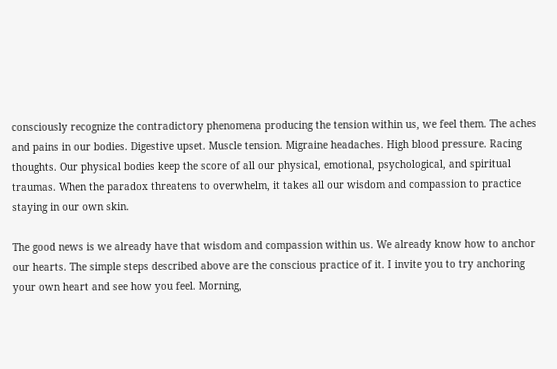consciously recognize the contradictory phenomena producing the tension within us, we feel them. The aches and pains in our bodies. Digestive upset. Muscle tension. Migraine headaches. High blood pressure. Racing thoughts. Our physical bodies keep the score of all our physical, emotional, psychological, and spiritual traumas. When the paradox threatens to overwhelm, it takes all our wisdom and compassion to practice staying in our own skin.

The good news is we already have that wisdom and compassion within us. We already know how to anchor our hearts. The simple steps described above are the conscious practice of it. I invite you to try anchoring your own heart and see how you feel. Morning,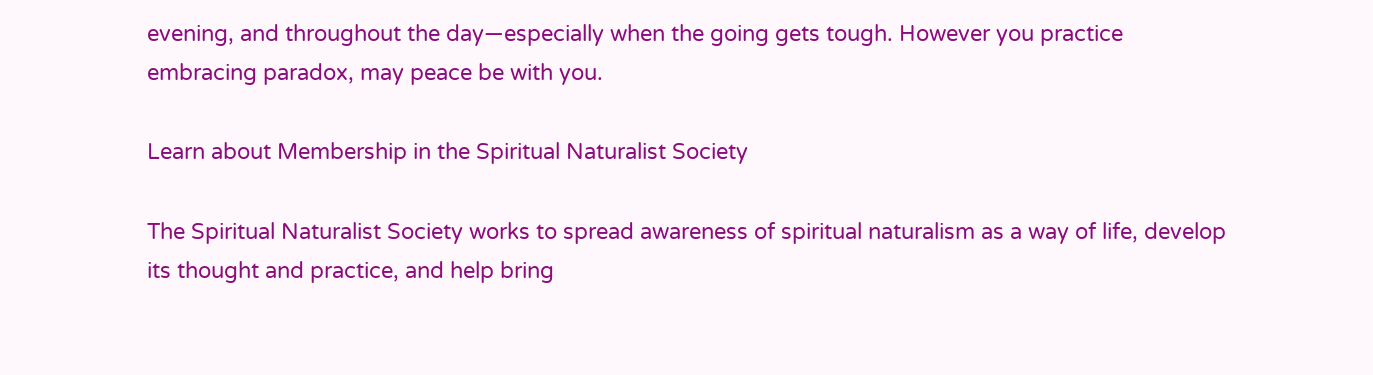evening, and throughout the day—especially when the going gets tough. However you practice embracing paradox, may peace be with you.

Learn about Membership in the Spiritual Naturalist Society

The Spiritual Naturalist Society works to spread awareness of spiritual naturalism as a way of life, develop its thought and practice, and help bring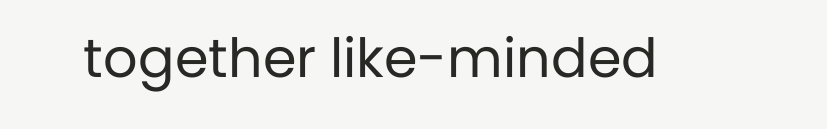together like-minded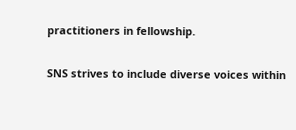practitioners in fellowship.

SNS strives to include diverse voices within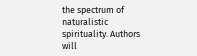the spectrum of naturalistic spirituality. Authors will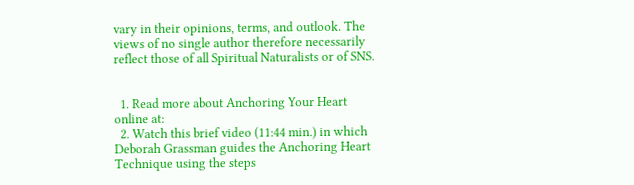vary in their opinions, terms, and outlook. The views of no single author therefore necessarily reflect those of all Spiritual Naturalists or of SNS.


  1. Read more about Anchoring Your Heart online at:
  2. Watch this brief video (11:44 min.) in which Deborah Grassman guides the Anchoring Heart Technique using the steps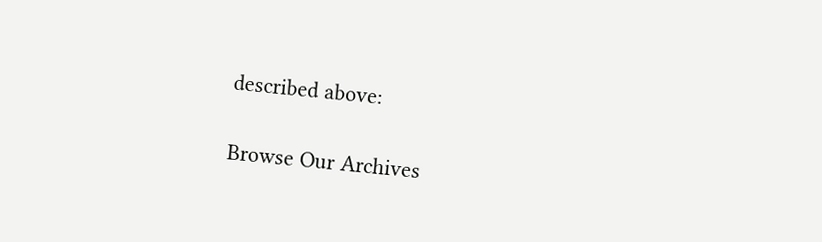described above:

Browse Our Archives